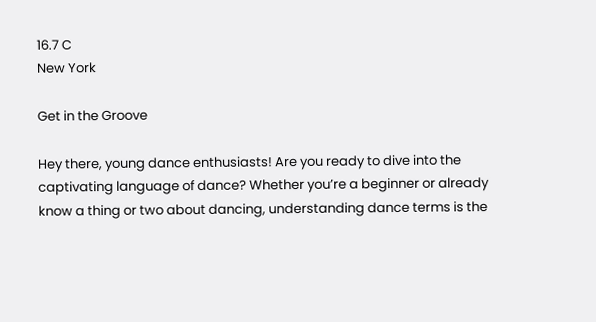16.7 C
New York

Get in the Groove

Hey there, young dance enthusiasts! Are you ready to dive into the captivating language of dance? Whether you’re a beginner or already know a thing or two about dancing, understanding dance terms is the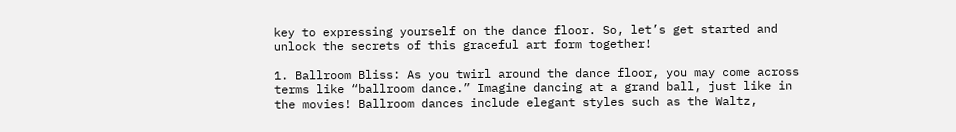key to expressing yourself on the dance floor. So, let’s get started and unlock the secrets of this graceful art form together!

1. Ballroom Bliss: As you twirl around the dance floor, you may come across terms like “ballroom dance.” Imagine dancing at a grand ball, just like in the movies! Ballroom dances include elegant styles such as the Waltz,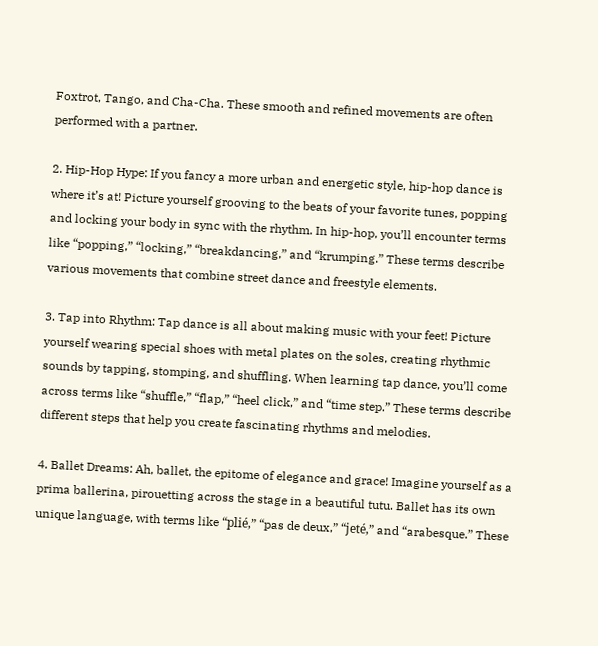Foxtrot, Tango, and Cha-Cha. These smooth and refined movements are often performed with a partner.

2. Hip-Hop Hype: If you fancy a more urban and energetic style, hip-hop dance is where it’s at! Picture yourself grooving to the beats of your favorite tunes, popping and locking your body in sync with the rhythm. In hip-hop, you’ll encounter terms like “popping,” “locking,” “breakdancing,” and “krumping.” These terms describe various movements that combine street dance and freestyle elements.

3. Tap into Rhythm: Tap dance is all about making music with your feet! Picture yourself wearing special shoes with metal plates on the soles, creating rhythmic sounds by tapping, stomping, and shuffling. When learning tap dance, you’ll come across terms like “shuffle,” “flap,” “heel click,” and “time step.” These terms describe different steps that help you create fascinating rhythms and melodies.

4. Ballet Dreams: Ah, ballet, the epitome of elegance and grace! Imagine yourself as a prima ballerina, pirouetting across the stage in a beautiful tutu. Ballet has its own unique language, with terms like “plié,” “pas de deux,” “jeté,” and “arabesque.” These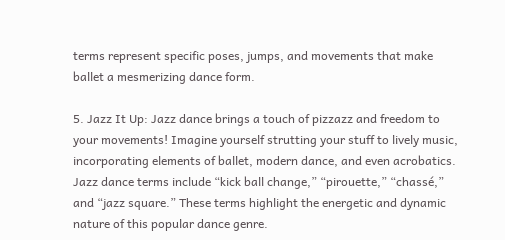terms represent specific poses, jumps, and movements that make ballet a mesmerizing dance form.

5. Jazz It Up: Jazz dance brings a touch of pizzazz and freedom to your movements! Imagine yourself strutting your stuff to lively music, incorporating elements of ballet, modern dance, and even acrobatics. Jazz dance terms include “kick ball change,” “pirouette,” “chassé,” and “jazz square.” These terms highlight the energetic and dynamic nature of this popular dance genre.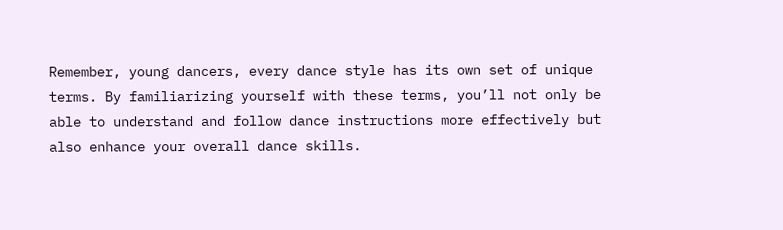Remember, young dancers, every dance style has its own set of unique terms. By familiarizing yourself with these terms, you’ll not only be able to understand and follow dance instructions more effectively but also enhance your overall dance skills.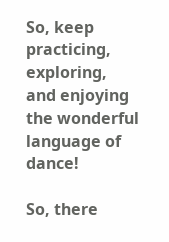So, keep practicing, exploring, and enjoying the wonderful language of dance!

So, there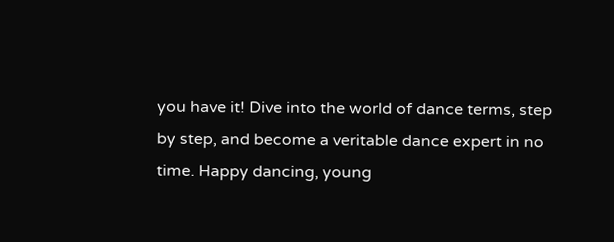you have it! Dive into the world of dance terms, step by step, and become a veritable dance expert in no time. Happy dancing, young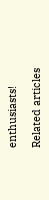enthusiasts!

Related articles